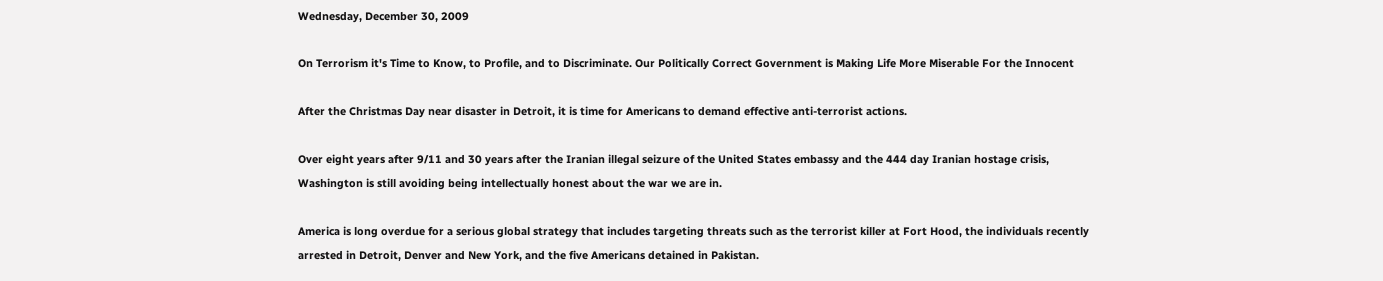Wednesday, December 30, 2009

On Terrorism it's Time to Know, to Profile, and to Discriminate. Our Politically Correct Government is Making Life More Miserable For the Innocent

After the Christmas Day near disaster in Detroit, it is time for Americans to demand effective anti-terrorist actions.

Over eight years after 9/11 and 30 years after the Iranian illegal seizure of the United States embassy and the 444 day Iranian hostage crisis, Washington is still avoiding being intellectually honest about the war we are in.

America is long overdue for a serious global strategy that includes targeting threats such as the terrorist killer at Fort Hood, the individuals recently arrested in Detroit, Denver and New York, and the five Americans detained in Pakistan.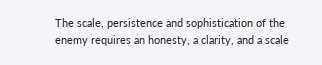The scale, persistence and sophistication of the enemy requires an honesty, a clarity, and a scale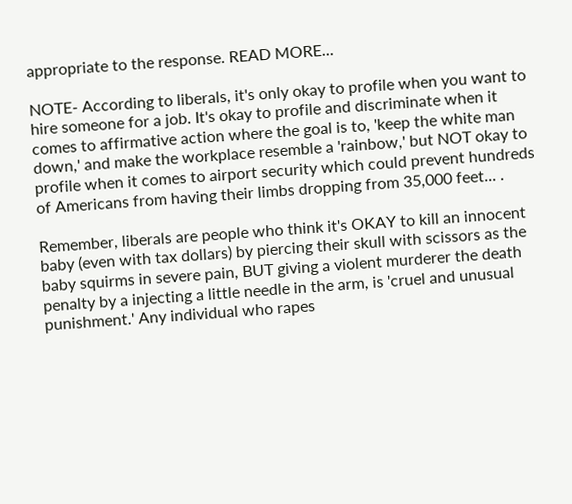appropriate to the response. READ MORE...

NOTE- According to liberals, it's only okay to profile when you want to hire someone for a job. It's okay to profile and discriminate when it comes to affirmative action where the goal is to, 'keep the white man down,' and make the workplace resemble a 'rainbow,' but NOT okay to profile when it comes to airport security which could prevent hundreds of Americans from having their limbs dropping from 35,000 feet... .

Remember, liberals are people who think it's OKAY to kill an innocent baby (even with tax dollars) by piercing their skull with scissors as the baby squirms in severe pain, BUT giving a violent murderer the death penalty by a injecting a little needle in the arm, is 'cruel and unusual punishment.' Any individual who rapes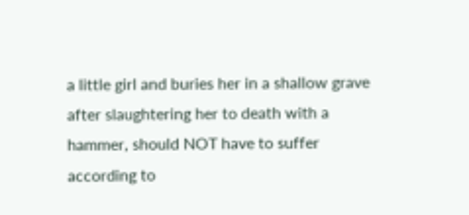a little girl and buries her in a shallow grave after slaughtering her to death with a hammer, should NOT have to suffer according to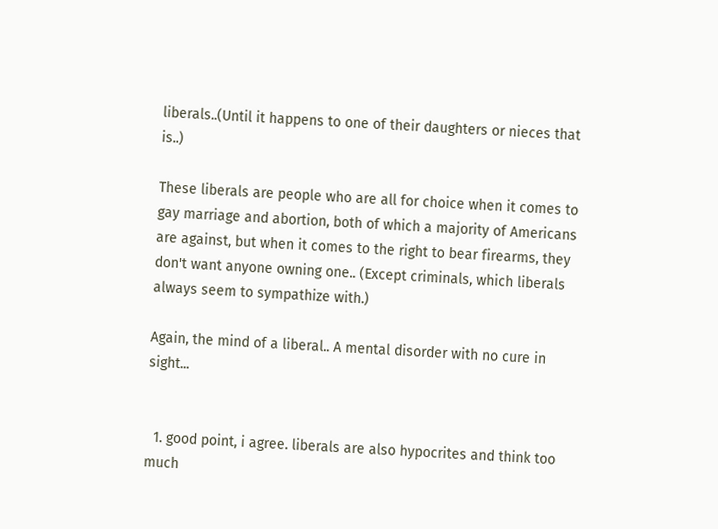liberals..(Until it happens to one of their daughters or nieces that is..)

These liberals are people who are all for choice when it comes to gay marriage and abortion, both of which a majority of Americans are against, but when it comes to the right to bear firearms, they don't want anyone owning one.. (Except criminals, which liberals always seem to sympathize with.)

Again, the mind of a liberal.. A mental disorder with no cure in sight...


  1. good point, i agree. liberals are also hypocrites and think too much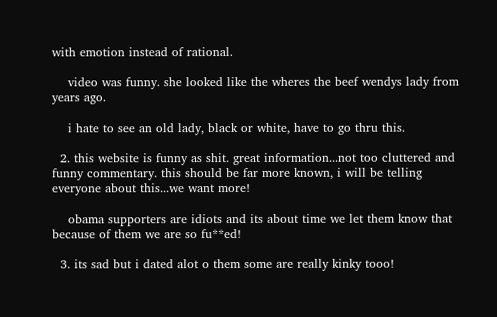with emotion instead of rational.

    video was funny. she looked like the wheres the beef wendys lady from years ago.

    i hate to see an old lady, black or white, have to go thru this.

  2. this website is funny as shit. great information...not too cluttered and funny commentary. this should be far more known, i will be telling everyone about this...we want more!

    obama supporters are idiots and its about time we let them know that because of them we are so fu**ed!

  3. its sad but i dated alot o them some are really kinky tooo!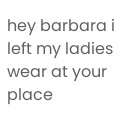hey barbara i left my ladies wear at your place